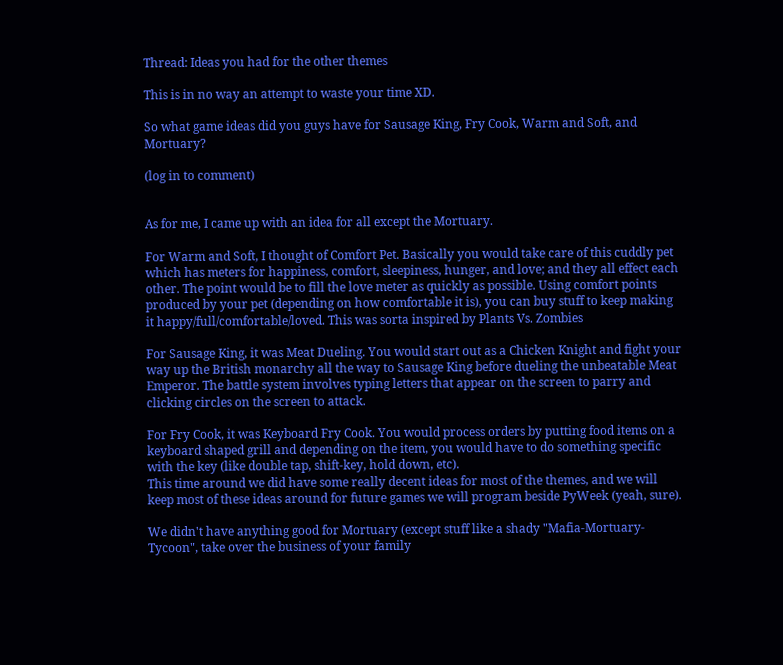Thread: Ideas you had for the other themes

This is in no way an attempt to waste your time XD.

So what game ideas did you guys have for Sausage King, Fry Cook, Warm and Soft, and Mortuary?

(log in to comment)


As for me, I came up with an idea for all except the Mortuary.

For Warm and Soft, I thought of Comfort Pet. Basically you would take care of this cuddly pet which has meters for happiness, comfort, sleepiness, hunger, and love; and they all effect each other. The point would be to fill the love meter as quickly as possible. Using comfort points produced by your pet (depending on how comfortable it is), you can buy stuff to keep making it happy/full/comfortable/loved. This was sorta inspired by Plants Vs. Zombies

For Sausage King, it was Meat Dueling. You would start out as a Chicken Knight and fight your way up the British monarchy all the way to Sausage King before dueling the unbeatable Meat Emperor. The battle system involves typing letters that appear on the screen to parry and clicking circles on the screen to attack.

For Fry Cook, it was Keyboard Fry Cook. You would process orders by putting food items on a keyboard shaped grill and depending on the item, you would have to do something specific with the key (like double tap, shift-key, hold down, etc).
This time around we did have some really decent ideas for most of the themes, and we will keep most of these ideas around for future games we will program beside PyWeek (yeah, sure).

We didn't have anything good for Mortuary (except stuff like a shady "Mafia-Mortuary-Tycoon", take over the business of your family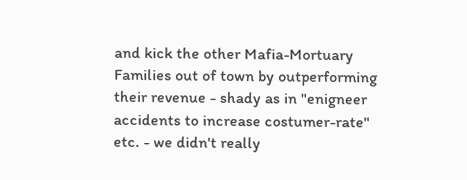and kick the other Mafia-Mortuary Families out of town by outperforming their revenue - shady as in "enigneer accidents to increase costumer-rate" etc. - we didn't really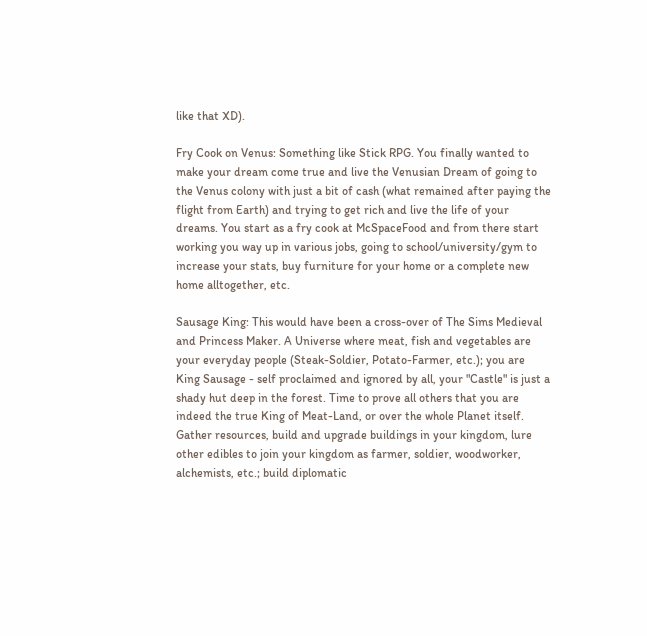like that XD).

Fry Cook on Venus: Something like Stick RPG. You finally wanted to make your dream come true and live the Venusian Dream of going to the Venus colony with just a bit of cash (what remained after paying the flight from Earth) and trying to get rich and live the life of your dreams. You start as a fry cook at McSpaceFood and from there start working you way up in various jobs, going to school/university/gym to increase your stats, buy furniture for your home or a complete new home alltogether, etc.

Sausage King: This would have been a cross-over of The Sims Medieval and Princess Maker. A Universe where meat, fish and vegetables are your everyday people (Steak-Soldier, Potato-Farmer, etc.); you are King Sausage - self proclaimed and ignored by all, your "Castle" is just a shady hut deep in the forest. Time to prove all others that you are indeed the true King of Meat-Land, or over the whole Planet itself. Gather resources, build and upgrade buildings in your kingdom, lure other edibles to join your kingdom as farmer, soldier, woodworker, alchemists, etc.; build diplomatic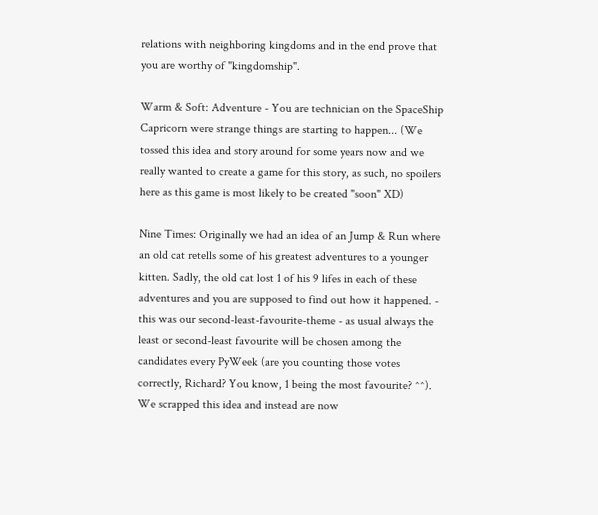relations with neighboring kingdoms and in the end prove that you are worthy of "kingdomship".

Warm & Soft: Adventure - You are technician on the SpaceShip Capricorn were strange things are starting to happen... (We tossed this idea and story around for some years now and we really wanted to create a game for this story, as such, no spoilers here as this game is most likely to be created "soon" XD)

Nine Times: Originally we had an idea of an Jump & Run where an old cat retells some of his greatest adventures to a younger kitten. Sadly, the old cat lost 1 of his 9 lifes in each of these adventures and you are supposed to find out how it happened. - this was our second-least-favourite-theme - as usual always the least or second-least favourite will be chosen among the candidates every PyWeek (are you counting those votes correctly, Richard? You know, 1 being the most favourite? ^^).
We scrapped this idea and instead are now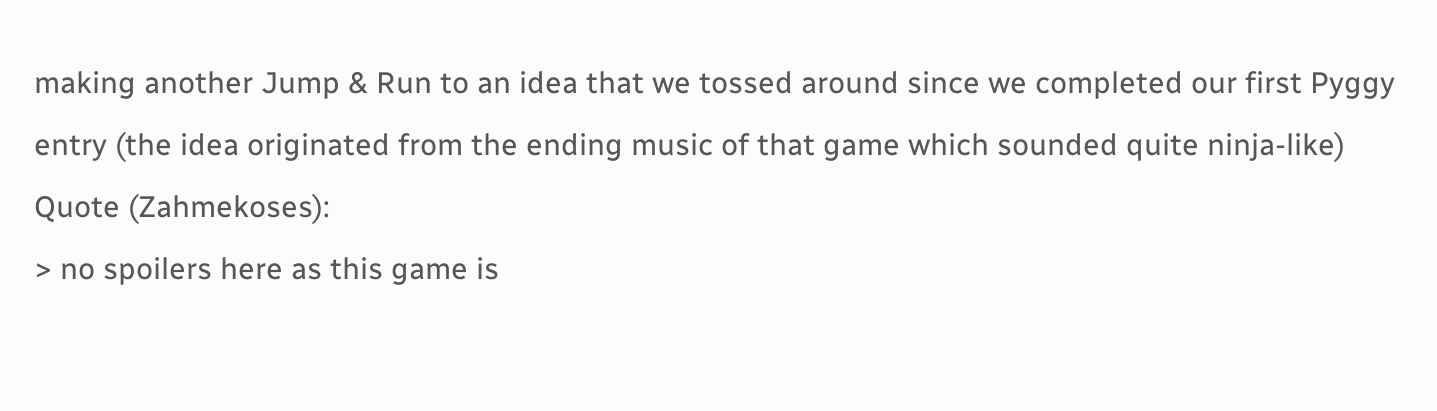making another Jump & Run to an idea that we tossed around since we completed our first Pyggy entry (the idea originated from the ending music of that game which sounded quite ninja-like)
Quote (Zahmekoses):
> no spoilers here as this game is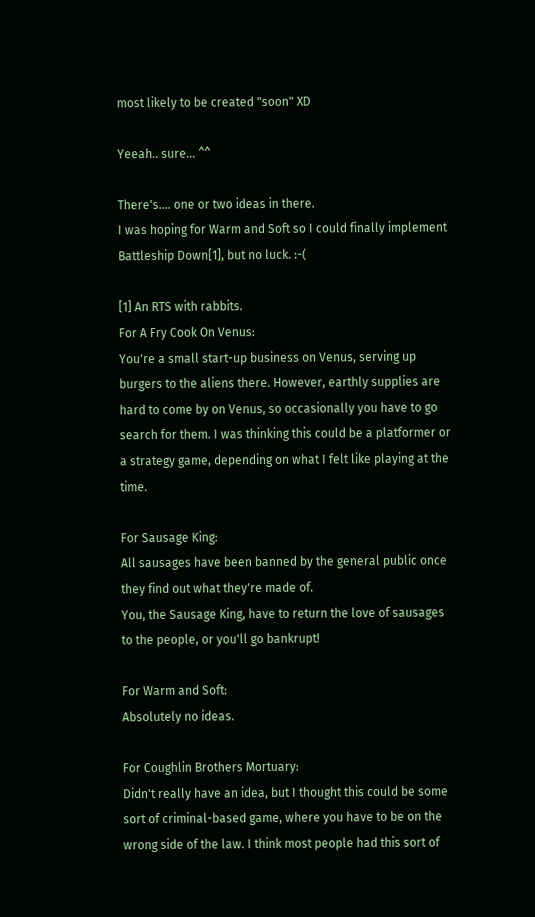most likely to be created "soon" XD

Yeeah.. sure... ^^

There's.... one or two ideas in there.
I was hoping for Warm and Soft so I could finally implement Battleship Down[1], but no luck. :-(

[1] An RTS with rabbits.
For A Fry Cook On Venus:
You're a small start-up business on Venus, serving up burgers to the aliens there. However, earthly supplies are hard to come by on Venus, so occasionally you have to go search for them. I was thinking this could be a platformer or a strategy game, depending on what I felt like playing at the time.

For Sausage King:
All sausages have been banned by the general public once they find out what they're made of.
You, the Sausage King, have to return the love of sausages to the people, or you'll go bankrupt!

For Warm and Soft:
Absolutely no ideas.

For Coughlin Brothers Mortuary:
Didn't really have an idea, but I thought this could be some sort of criminal-based game, where you have to be on the wrong side of the law. I think most people had this sort of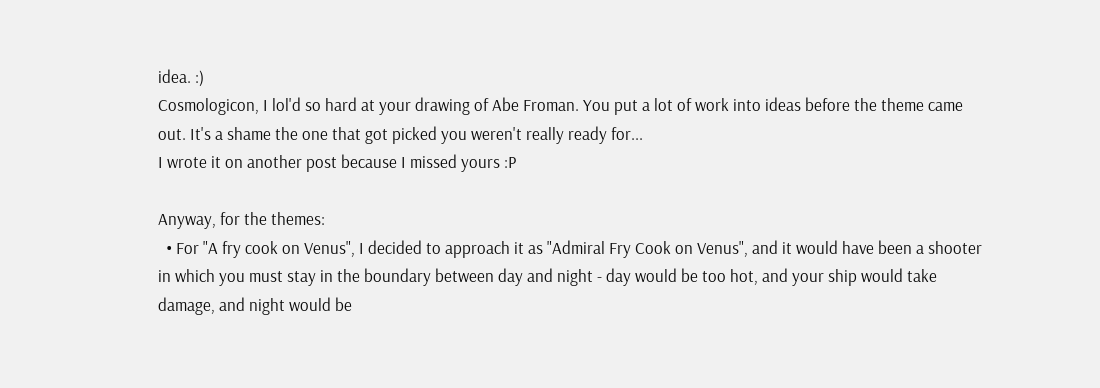idea. :)
Cosmologicon, I lol'd so hard at your drawing of Abe Froman. You put a lot of work into ideas before the theme came out. It's a shame the one that got picked you weren't really ready for...
I wrote it on another post because I missed yours :P

Anyway, for the themes:
  • For "A fry cook on Venus", I decided to approach it as "Admiral Fry Cook on Venus", and it would have been a shooter in which you must stay in the boundary between day and night - day would be too hot, and your ship would take damage, and night would be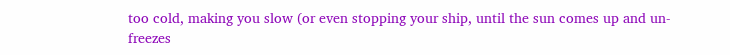too cold, making you slow (or even stopping your ship, until the sun comes up and un-freezes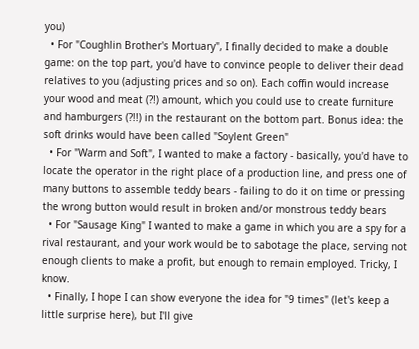you)
  • For "Coughlin Brother's Mortuary", I finally decided to make a double game: on the top part, you'd have to convince people to deliver their dead relatives to you (adjusting prices and so on). Each coffin would increase your wood and meat (?!) amount, which you could use to create furniture and hamburgers (?!!) in the restaurant on the bottom part. Bonus idea: the soft drinks would have been called "Soylent Green"
  • For "Warm and Soft", I wanted to make a factory - basically, you'd have to locate the operator in the right place of a production line, and press one of many buttons to assemble teddy bears - failing to do it on time or pressing the wrong button would result in broken and/or monstrous teddy bears
  • For "Sausage King" I wanted to make a game in which you are a spy for a rival restaurant, and your work would be to sabotage the place, serving not enough clients to make a profit, but enough to remain employed. Tricky, I know.
  • Finally, I hope I can show everyone the idea for "9 times" (let's keep a little surprise here), but I'll give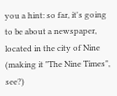you a hint: so far, it's going to be about a newspaper, located in the city of Nine (making it "The Nine Times", see?)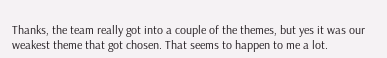Thanks, the team really got into a couple of the themes, but yes it was our weakest theme that got chosen. That seems to happen to me a lot.